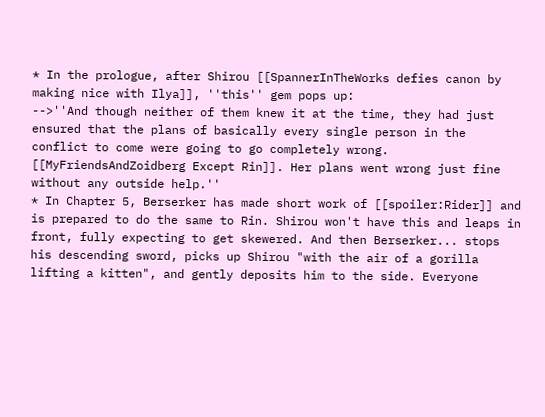* In the prologue, after Shirou [[SpannerInTheWorks defies canon by making nice with Ilya]], ''this'' gem pops up:
-->''And though neither of them knew it at the time, they had just ensured that the plans of basically every single person in the conflict to come were going to go completely wrong. [[MyFriendsAndZoidberg Except Rin]]. Her plans went wrong just fine without any outside help.''
* In Chapter 5, Berserker has made short work of [[spoiler:Rider]] and is prepared to do the same to Rin. Shirou won't have this and leaps in front, fully expecting to get skewered. And then Berserker... stops his descending sword, picks up Shirou "with the air of a gorilla lifting a kitten", and gently deposits him to the side. Everyone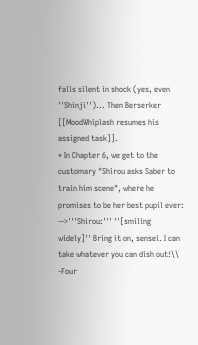falls silent in shock (yes, even ''Shinji'')... Then Berserker [[MoodWhiplash resumes his assigned task]].
* In Chapter 6, we get to the customary "Shirou asks Saber to train him scene", where he promises to be her best pupil ever:
-->'''Shirou:''' ''[smiling widely]'' Bring it on, sensei. I can take whatever you can dish out!\\
-Four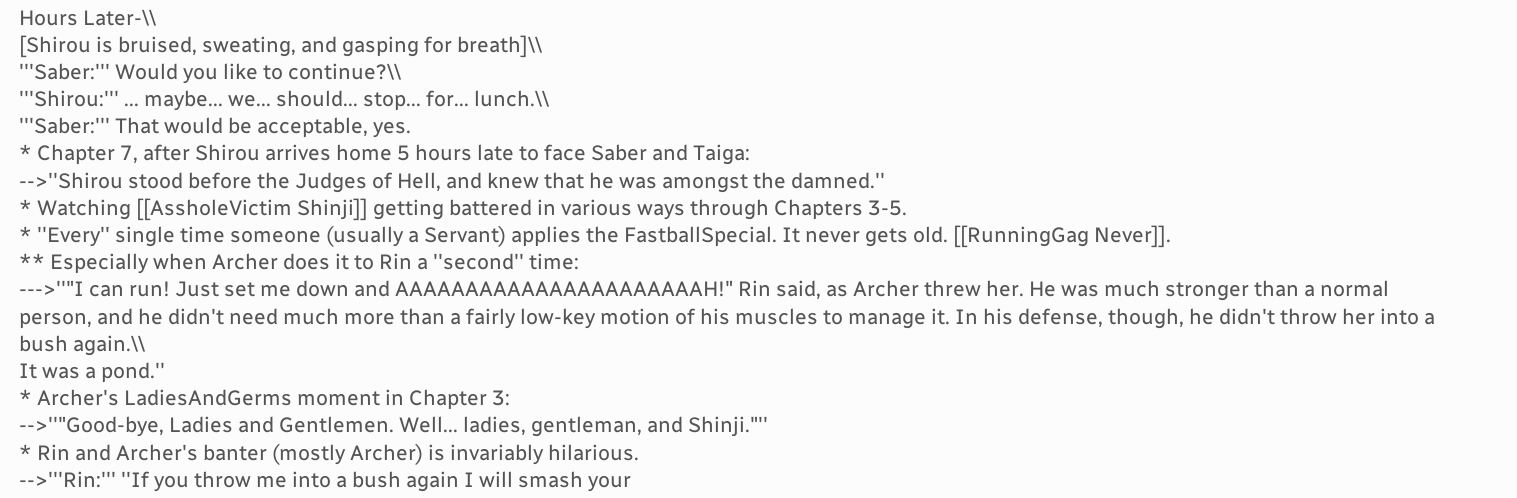Hours Later-\\
[Shirou is bruised, sweating, and gasping for breath]\\
'''Saber:''' Would you like to continue?\\
'''Shirou:''' ... maybe... we... should... stop... for... lunch.\\
'''Saber:''' That would be acceptable, yes.
* Chapter 7, after Shirou arrives home 5 hours late to face Saber and Taiga:
-->''Shirou stood before the Judges of Hell, and knew that he was amongst the damned.''
* Watching [[AssholeVictim Shinji]] getting battered in various ways through Chapters 3-5.
* ''Every'' single time someone (usually a Servant) applies the FastballSpecial. It never gets old. [[RunningGag Never]].
** Especially when Archer does it to Rin a ''second'' time:
--->''"I can run! Just set me down and AAAAAAAAAAAAAAAAAAAAAAH!" Rin said, as Archer threw her. He was much stronger than a normal person, and he didn't need much more than a fairly low-key motion of his muscles to manage it. In his defense, though, he didn't throw her into a bush again.\\
It was a pond.''
* Archer's LadiesAndGerms moment in Chapter 3:
-->''"Good-bye, Ladies and Gentlemen. Well... ladies, gentleman, and Shinji."''
* Rin and Archer's banter (mostly Archer) is invariably hilarious.
-->'''Rin:''' ''If you throw me into a bush again I will smash your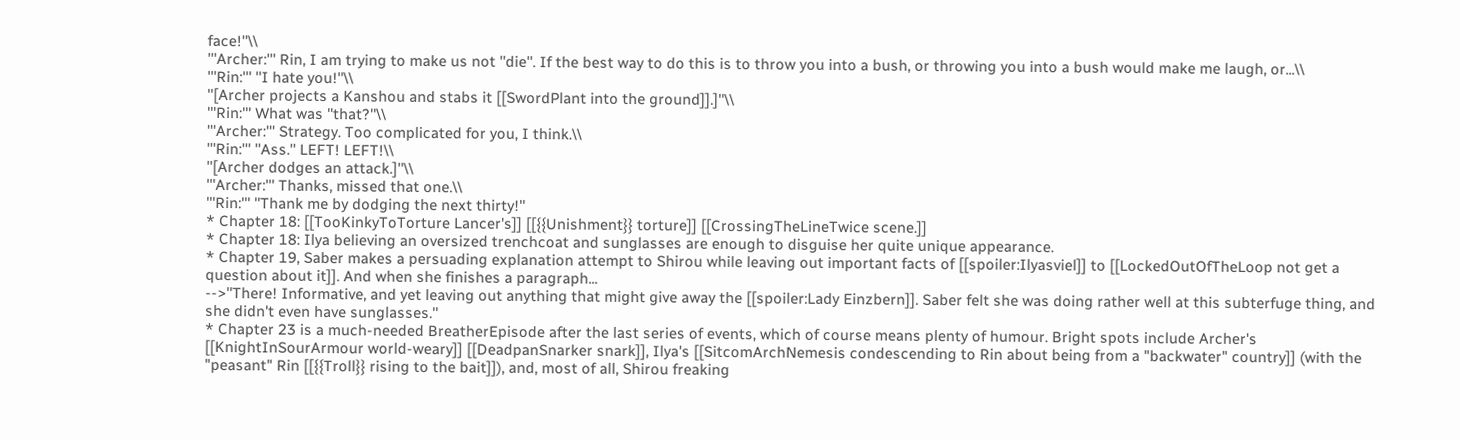face!''\\
'''Archer:''' Rin, I am trying to make us not ''die''. If the best way to do this is to throw you into a bush, or throwing you into a bush would make me laugh, or...\\
'''Rin:''' ''I hate you!''\\
''[Archer projects a Kanshou and stabs it [[SwordPlant into the ground]].]''\\
'''Rin:''' What was ''that?''\\
'''Archer:''' Strategy. Too complicated for you, I think.\\
'''Rin:''' ''Ass.'' LEFT! LEFT!\\
''[Archer dodges an attack.]''\\
'''Archer:''' Thanks, missed that one.\\
'''Rin:''' ''Thank me by dodging the next thirty!''
* Chapter 18: [[TooKinkyToTorture Lancer's]] [[{{Unishment}} torture]] [[CrossingTheLineTwice scene.]]
* Chapter 18: Ilya believing an oversized trenchcoat and sunglasses are enough to disguise her quite unique appearance.
* Chapter 19, Saber makes a persuading explanation attempt to Shirou while leaving out important facts of [[spoiler:Ilyasviel]] to [[LockedOutOfTheLoop not get a question about it]]. And when she finishes a paragraph...
-->''There! Informative, and yet leaving out anything that might give away the [[spoiler:Lady Einzbern]]. Saber felt she was doing rather well at this subterfuge thing, and she didn't even have sunglasses.''
* Chapter 23 is a much-needed BreatherEpisode after the last series of events, which of course means plenty of humour. Bright spots include Archer's [[KnightInSourArmour world-weary]] [[DeadpanSnarker snark]], Ilya's [[SitcomArchNemesis condescending to Rin about being from a "backwater" country]] (with the "peasant" Rin [[{{Troll}} rising to the bait]]), and, most of all, Shirou freaking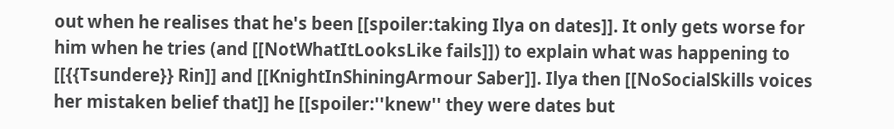out when he realises that he's been [[spoiler:taking Ilya on dates]]. It only gets worse for him when he tries (and [[NotWhatItLooksLike fails]]) to explain what was happening to [[{{Tsundere}} Rin]] and [[KnightInShiningArmour Saber]]. Ilya then [[NoSocialSkills voices her mistaken belief that]] he [[spoiler:''knew'' they were dates but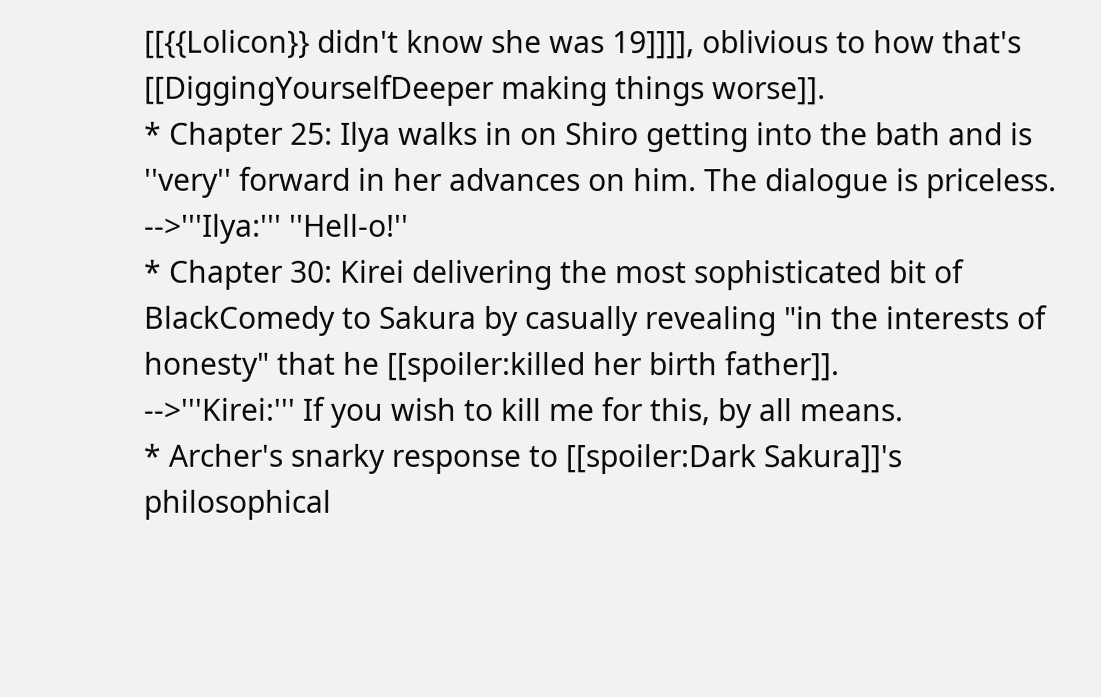[[{{Lolicon}} didn't know she was 19]]]], oblivious to how that's [[DiggingYourselfDeeper making things worse]].
* Chapter 25: Ilya walks in on Shiro getting into the bath and is ''very'' forward in her advances on him. The dialogue is priceless.
-->'''Ilya:''' ''Hell-o!''
* Chapter 30: Kirei delivering the most sophisticated bit of BlackComedy to Sakura by casually revealing "in the interests of honesty" that he [[spoiler:killed her birth father]].
-->'''Kirei:''' If you wish to kill me for this, by all means.
* Archer's snarky response to [[spoiler:Dark Sakura]]'s philosophical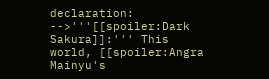declaration:
-->'''[[spoiler:Dark Sakura]]:''' This world, [[spoiler:Angra Mainyu's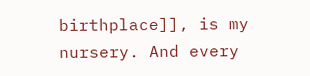birthplace]], is my nursery. And every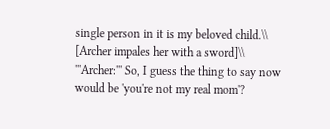single person in it is my beloved child.\\
[Archer impales her with a sword]\\
'''Archer:''' So, I guess the thing to say now would be 'you're not my real mom'?